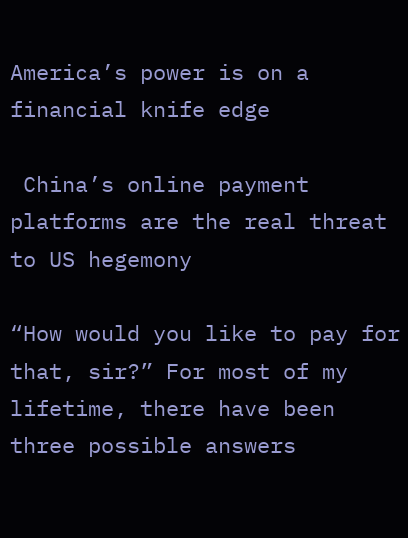America’s power is on a financial knife edge

 China’s online payment platforms are the real threat to US hegemony

“How would you like to pay for that, sir?” For most of my lifetime, there have been three possible answers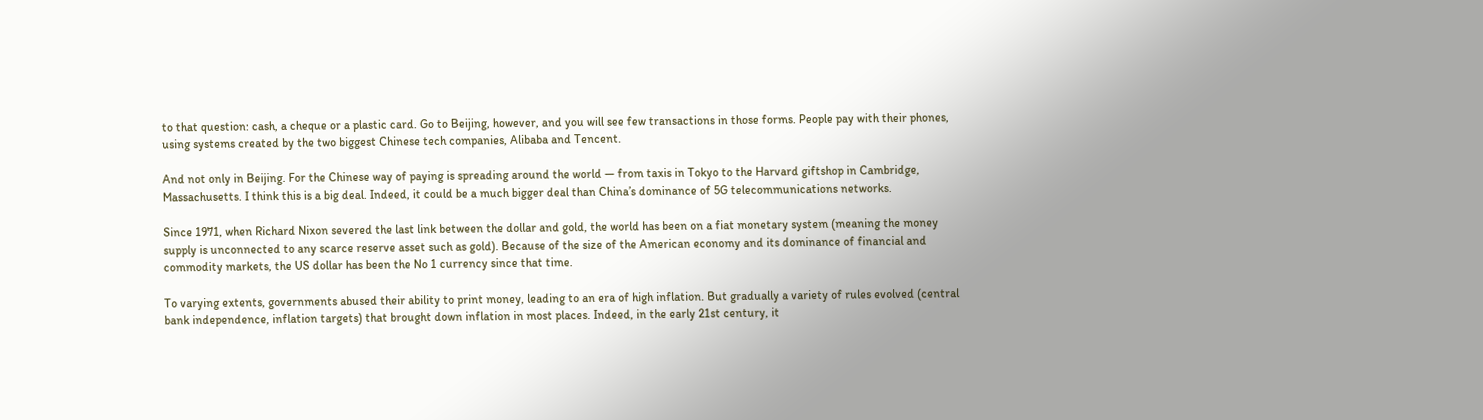to that question: cash, a cheque or a plastic card. Go to Beijing, however, and you will see few transactions in those forms. People pay with their phones, using systems created by the two biggest Chinese tech companies, Alibaba and Tencent.

And not only in Beijing. For the Chinese way of paying is spreading around the world — from taxis in Tokyo to the Harvard giftshop in Cambridge, Massachusetts. I think this is a big deal. Indeed, it could be a much bigger deal than China’s dominance of 5G telecommunications networks.

Since 1971, when Richard Nixon severed the last link between the dollar and gold, the world has been on a fiat monetary system (meaning the money supply is unconnected to any scarce reserve asset such as gold). Because of the size of the American economy and its dominance of financial and commodity markets, the US dollar has been the No 1 currency since that time.

To varying extents, governments abused their ability to print money, leading to an era of high inflation. But gradually a variety of rules evolved (central bank independence, inflation targets) that brought down inflation in most places. Indeed, in the early 21st century, it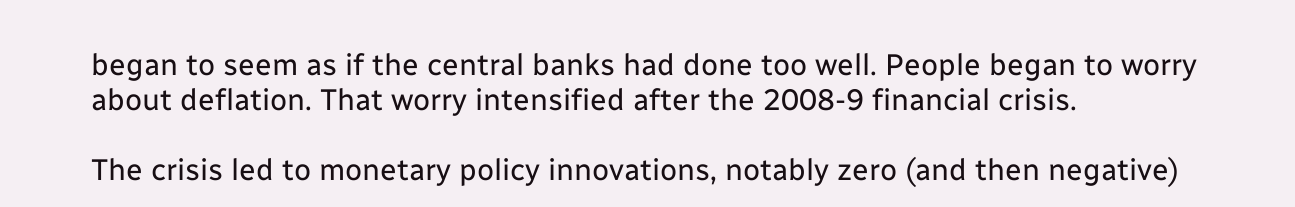began to seem as if the central banks had done too well. People began to worry about deflation. That worry intensified after the 2008-9 financial crisis.

The crisis led to monetary policy innovations, notably zero (and then negative)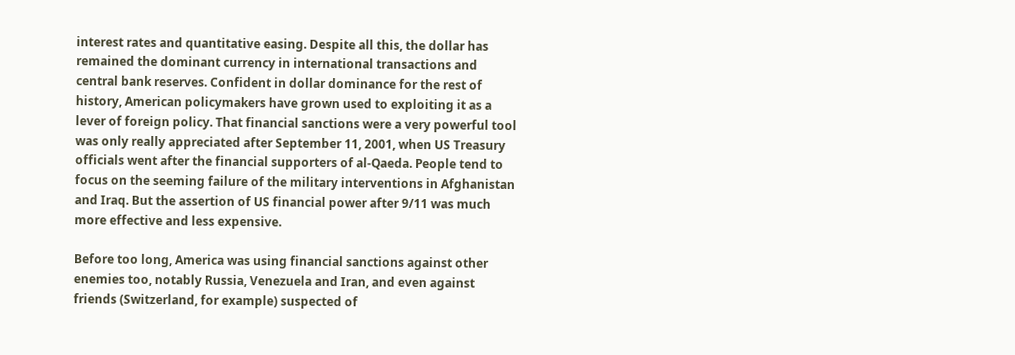interest rates and quantitative easing. Despite all this, the dollar has remained the dominant currency in international transactions and central bank reserves. Confident in dollar dominance for the rest of history, American policymakers have grown used to exploiting it as a lever of foreign policy. That financial sanctions were a very powerful tool was only really appreciated after September 11, 2001, when US Treasury officials went after the financial supporters of al-Qaeda. People tend to focus on the seeming failure of the military interventions in Afghanistan and Iraq. But the assertion of US financial power after 9/11 was much more effective and less expensive.

Before too long, America was using financial sanctions against other enemies too, notably Russia, Venezuela and Iran, and even against friends (Switzerland, for example) suspected of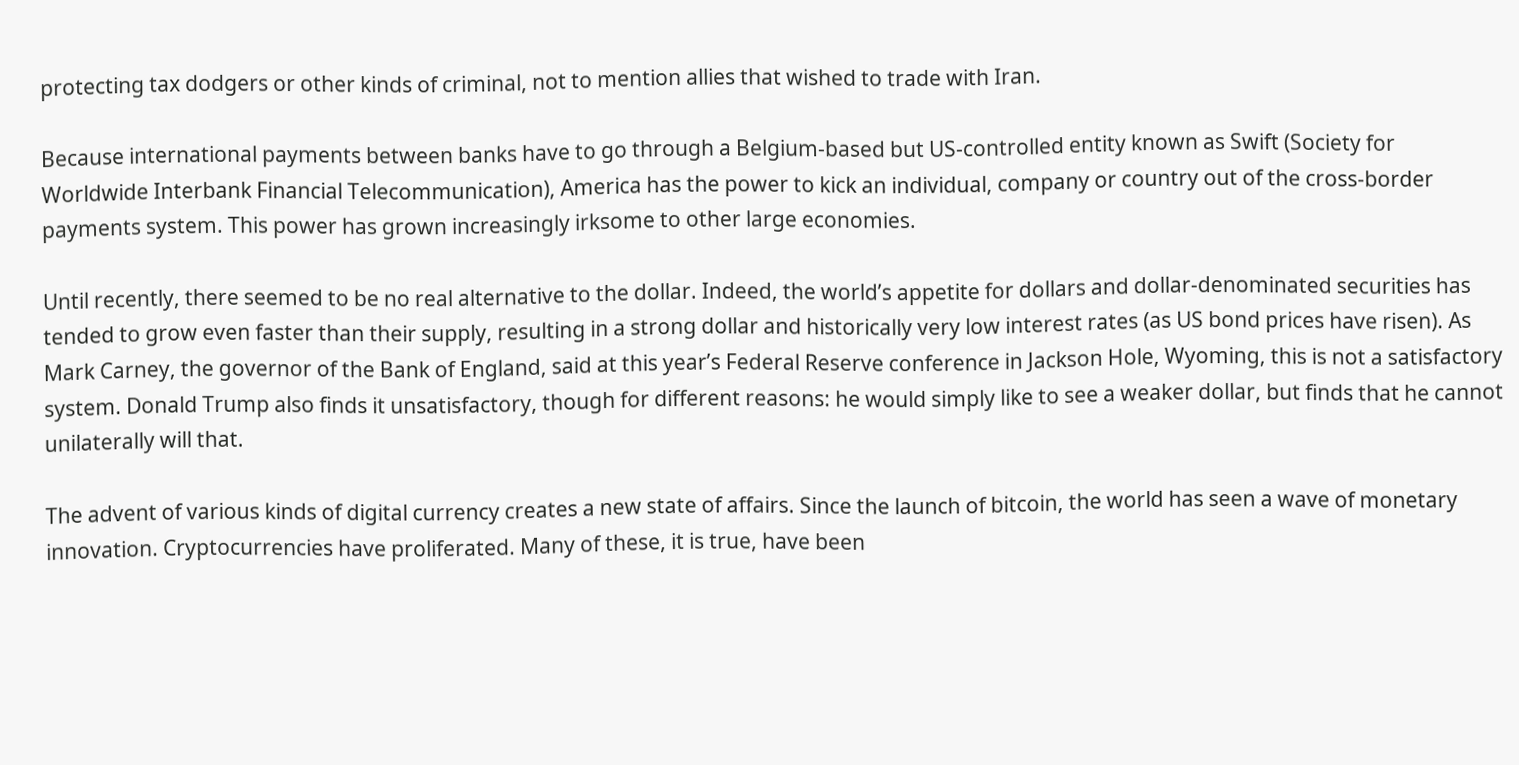protecting tax dodgers or other kinds of criminal, not to mention allies that wished to trade with Iran.

Because international payments between banks have to go through a Belgium-based but US-controlled entity known as Swift (Society for Worldwide Interbank Financial Telecommunication), America has the power to kick an individual, company or country out of the cross-border payments system. This power has grown increasingly irksome to other large economies.

Until recently, there seemed to be no real alternative to the dollar. Indeed, the world’s appetite for dollars and dollar-denominated securities has tended to grow even faster than their supply, resulting in a strong dollar and historically very low interest rates (as US bond prices have risen). As Mark Carney, the governor of the Bank of England, said at this year’s Federal Reserve conference in Jackson Hole, Wyoming, this is not a satisfactory system. Donald Trump also finds it unsatisfactory, though for different reasons: he would simply like to see a weaker dollar, but finds that he cannot unilaterally will that.

The advent of various kinds of digital currency creates a new state of affairs. Since the launch of bitcoin, the world has seen a wave of monetary innovation. Cryptocurrencies have proliferated. Many of these, it is true, have been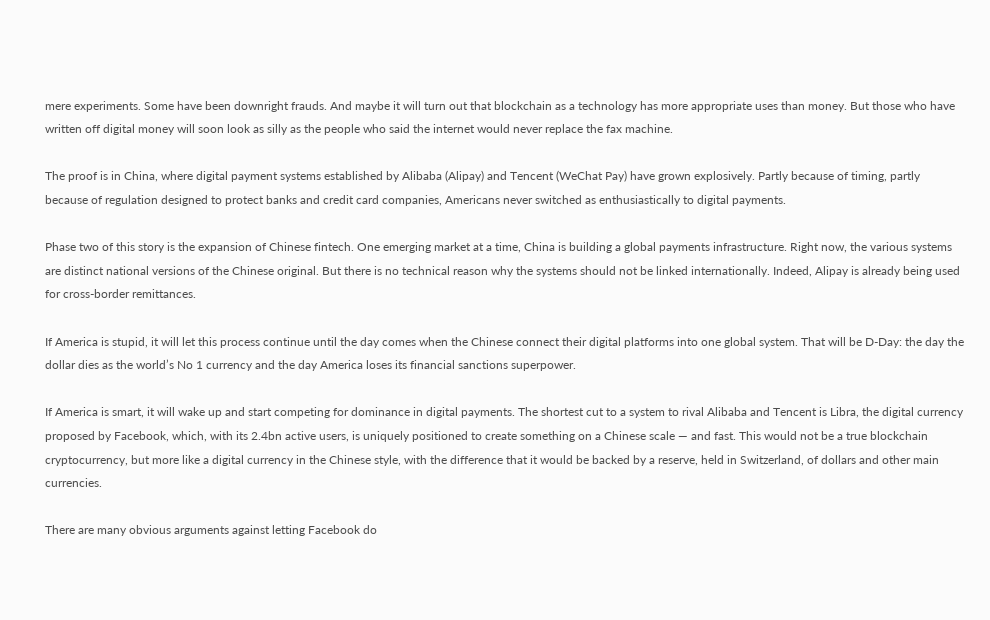mere experiments. Some have been downright frauds. And maybe it will turn out that blockchain as a technology has more appropriate uses than money. But those who have written off digital money will soon look as silly as the people who said the internet would never replace the fax machine.

The proof is in China, where digital payment systems established by Alibaba (Alipay) and Tencent (WeChat Pay) have grown explosively. Partly because of timing, partly because of regulation designed to protect banks and credit card companies, Americans never switched as enthusiastically to digital payments.

Phase two of this story is the expansion of Chinese fintech. One emerging market at a time, China is building a global payments infrastructure. Right now, the various systems are distinct national versions of the Chinese original. But there is no technical reason why the systems should not be linked internationally. Indeed, Alipay is already being used for cross-border remittances.

If America is stupid, it will let this process continue until the day comes when the Chinese connect their digital platforms into one global system. That will be D-Day: the day the dollar dies as the world’s No 1 currency and the day America loses its financial sanctions superpower.

If America is smart, it will wake up and start competing for dominance in digital payments. The shortest cut to a system to rival Alibaba and Tencent is Libra, the digital currency proposed by Facebook, which, with its 2.4bn active users, is uniquely positioned to create something on a Chinese scale — and fast. This would not be a true blockchain cryptocurrency, but more like a digital currency in the Chinese style, with the difference that it would be backed by a reserve, held in Switzerland, of dollars and other main currencies.

There are many obvious arguments against letting Facebook do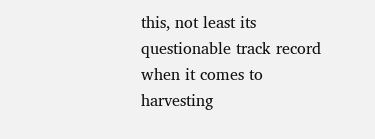this, not least its questionable track record when it comes to harvesting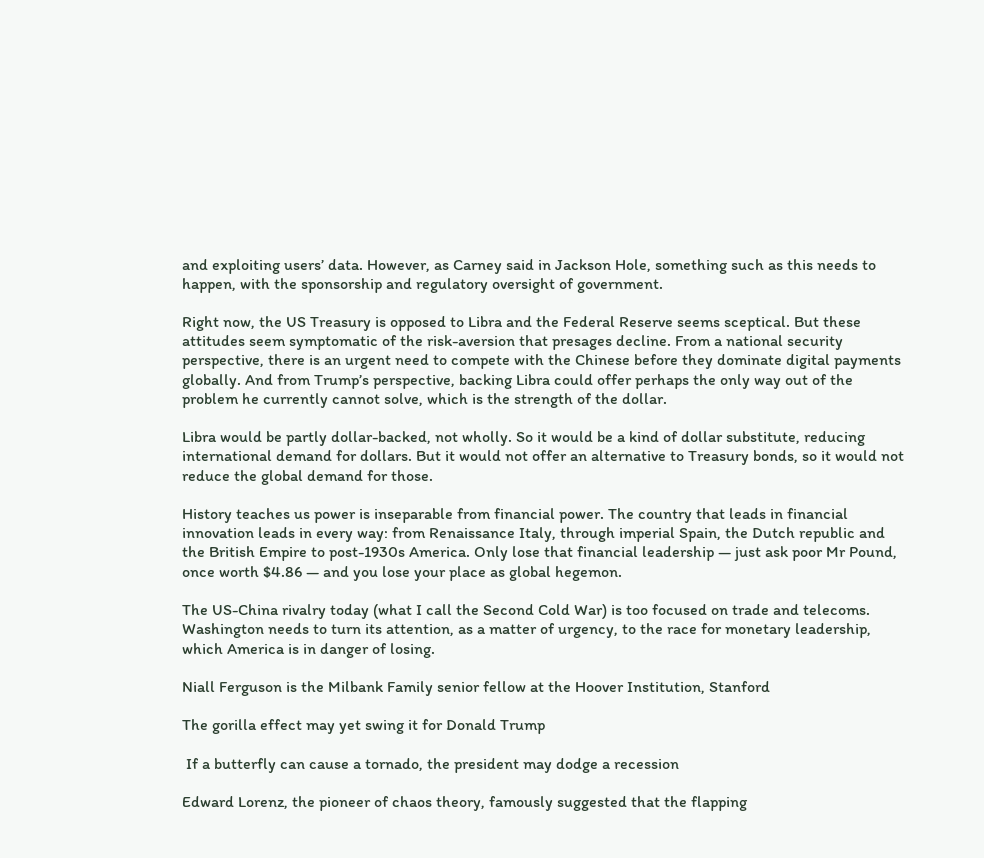and exploiting users’ data. However, as Carney said in Jackson Hole, something such as this needs to happen, with the sponsorship and regulatory oversight of government.

Right now, the US Treasury is opposed to Libra and the Federal Reserve seems sceptical. But these attitudes seem symptomatic of the risk-aversion that presages decline. From a national security perspective, there is an urgent need to compete with the Chinese before they dominate digital payments globally. And from Trump’s perspective, backing Libra could offer perhaps the only way out of the problem he currently cannot solve, which is the strength of the dollar.

Libra would be partly dollar-backed, not wholly. So it would be a kind of dollar substitute, reducing international demand for dollars. But it would not offer an alternative to Treasury bonds, so it would not reduce the global demand for those.

History teaches us power is inseparable from financial power. The country that leads in financial innovation leads in every way: from Renaissance Italy, through imperial Spain, the Dutch republic and the British Empire to post-1930s America. Only lose that financial leadership — just ask poor Mr Pound, once worth $4.86 — and you lose your place as global hegemon.

The US-China rivalry today (what I call the Second Cold War) is too focused on trade and telecoms. Washington needs to turn its attention, as a matter of urgency, to the race for monetary leadership, which America is in danger of losing.

Niall Ferguson is the Milbank Family senior fellow at the Hoover Institution, Stanford

The gorilla effect may yet swing it for Donald Trump

 If a butterfly can cause a tornado, the president may dodge a recession

Edward Lorenz, the pioneer of chaos theory, famously suggested that the flapping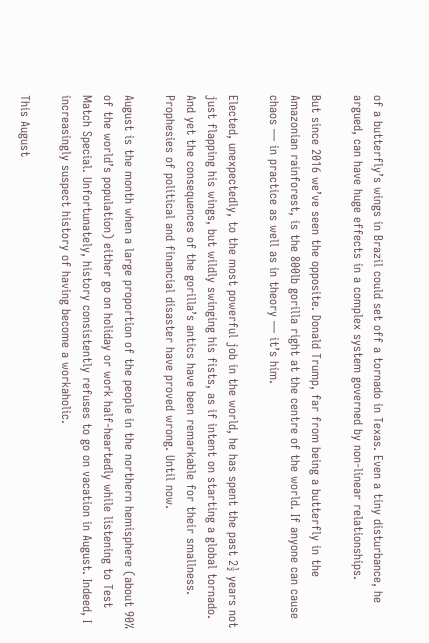of a butterfly’s wings in Brazil could set off a tornado in Texas. Even a tiny disturbance, he argued, can have huge effects in a complex system governed by non-linear relationships.

But since 2016 we’ve seen the opposite. Donald Trump, far from being a butterfly in the Amazonian rainforest, is the 800lb gorilla right at the centre of the world. If anyone can cause chaos — in practice as well as in theory — it’s him.

Elected, unexpectedly, to the most powerful job in the world, he has spent the past 2½ years not just flapping his wings, but wildly swinging his fists, as if intent on starting a global tornado. And yet the consequences of the gorilla’s antics have been remarkable for their smallness. Prophesies of political and financial disaster have proved wrong. Until now.

August is the month when a large proportion of the people in the northern hemisphere (about 90% of the world’s population) either go on holiday or work half-heartedly while listening to Test Match Special. Unfortunately, history consistently refuses to go on vacation in August. Indeed, I increasingly suspect history of having become a workaholic.

This August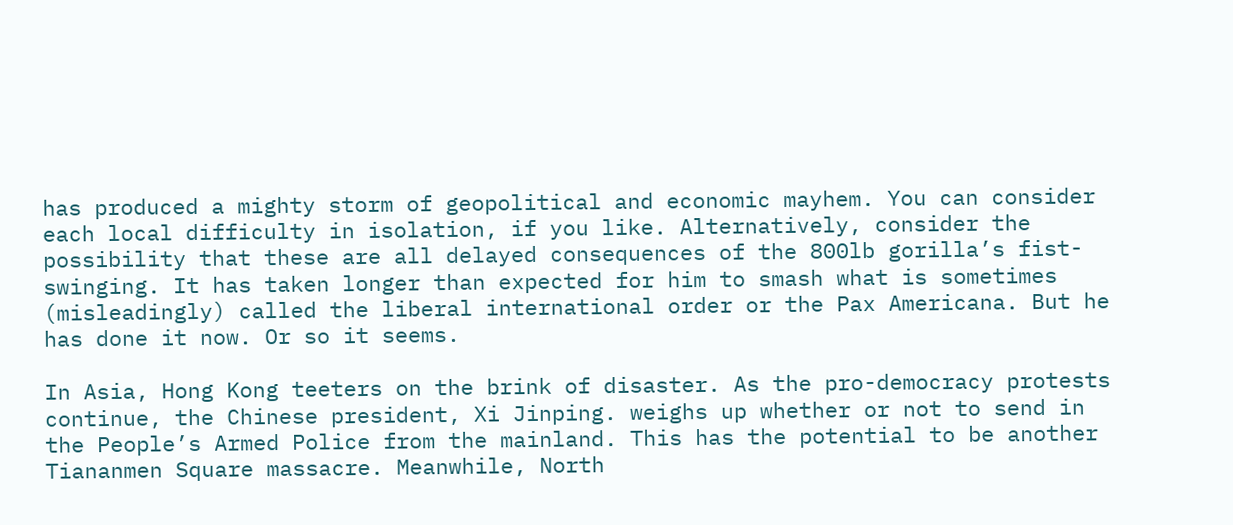has produced a mighty storm of geopolitical and economic mayhem. You can consider each local difficulty in isolation, if you like. Alternatively, consider the possibility that these are all delayed consequences of the 800lb gorilla’s fist-swinging. It has taken longer than expected for him to smash what is sometimes (misleadingly) called the liberal international order or the Pax Americana. But he has done it now. Or so it seems.

In Asia, Hong Kong teeters on the brink of disaster. As the pro-democracy protests continue, the Chinese president, Xi Jinping. weighs up whether or not to send in the People’s Armed Police from the mainland. This has the potential to be another Tiananmen Square massacre. Meanwhile, North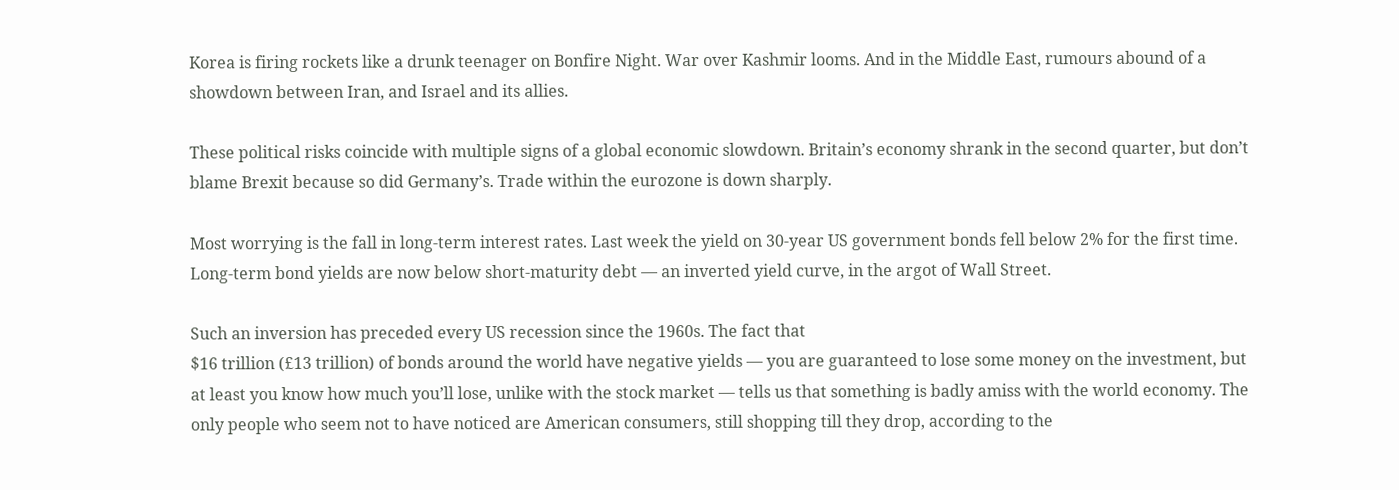Korea is firing rockets like a drunk teenager on Bonfire Night. War over Kashmir looms. And in the Middle East, rumours abound of a showdown between Iran, and Israel and its allies.

These political risks coincide with multiple signs of a global economic slowdown. Britain’s economy shrank in the second quarter, but don’t blame Brexit because so did Germany’s. Trade within the eurozone is down sharply.

Most worrying is the fall in long-term interest rates. Last week the yield on 30-year US government bonds fell below 2% for the first time. Long-term bond yields are now below short-maturity debt — an inverted yield curve, in the argot of Wall Street.

Such an inversion has preceded every US recession since the 1960s. The fact that
$16 trillion (£13 trillion) of bonds around the world have negative yields — you are guaranteed to lose some money on the investment, but at least you know how much you’ll lose, unlike with the stock market — tells us that something is badly amiss with the world economy. The only people who seem not to have noticed are American consumers, still shopping till they drop, according to the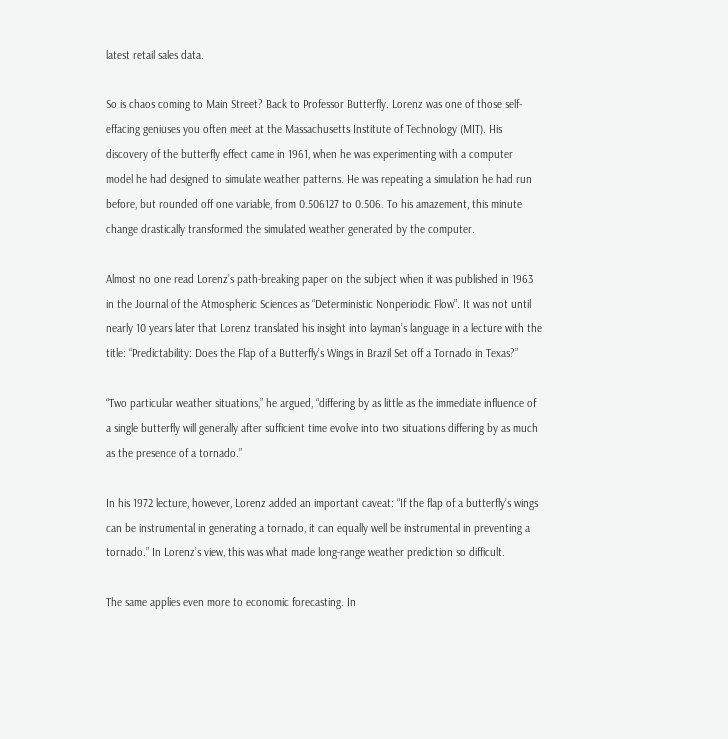latest retail sales data.

So is chaos coming to Main Street? Back to Professor Butterfly. Lorenz was one of those self-effacing geniuses you often meet at the Massachusetts Institute of Technology (MIT). His discovery of the butterfly effect came in 1961, when he was experimenting with a computer model he had designed to simulate weather patterns. He was repeating a simulation he had run before, but rounded off one variable, from 0.506127 to 0.506. To his amazement, this minute change drastically transformed the simulated weather generated by the computer.

Almost no one read Lorenz’s path-breaking paper on the subject when it was published in 1963 in the Journal of the Atmospheric Sciences as “Deterministic Nonperiodic Flow”. It was not until nearly 10 years later that Lorenz translated his insight into layman’s language in a lecture with the title: “Predictability: Does the Flap of a Butterfly’s Wings in Brazil Set off a Tornado in Texas?”

“Two particular weather situations,” he argued, “differing by as little as the immediate influence of a single butterfly will generally after sufficient time evolve into two situations differing by as much as the presence of a tornado.”

In his 1972 lecture, however, Lorenz added an important caveat: “If the flap of a butterfly’s wings can be instrumental in generating a tornado, it can equally well be instrumental in preventing a tornado.” In Lorenz’s view, this was what made long-range weather prediction so difficult.

The same applies even more to economic forecasting. In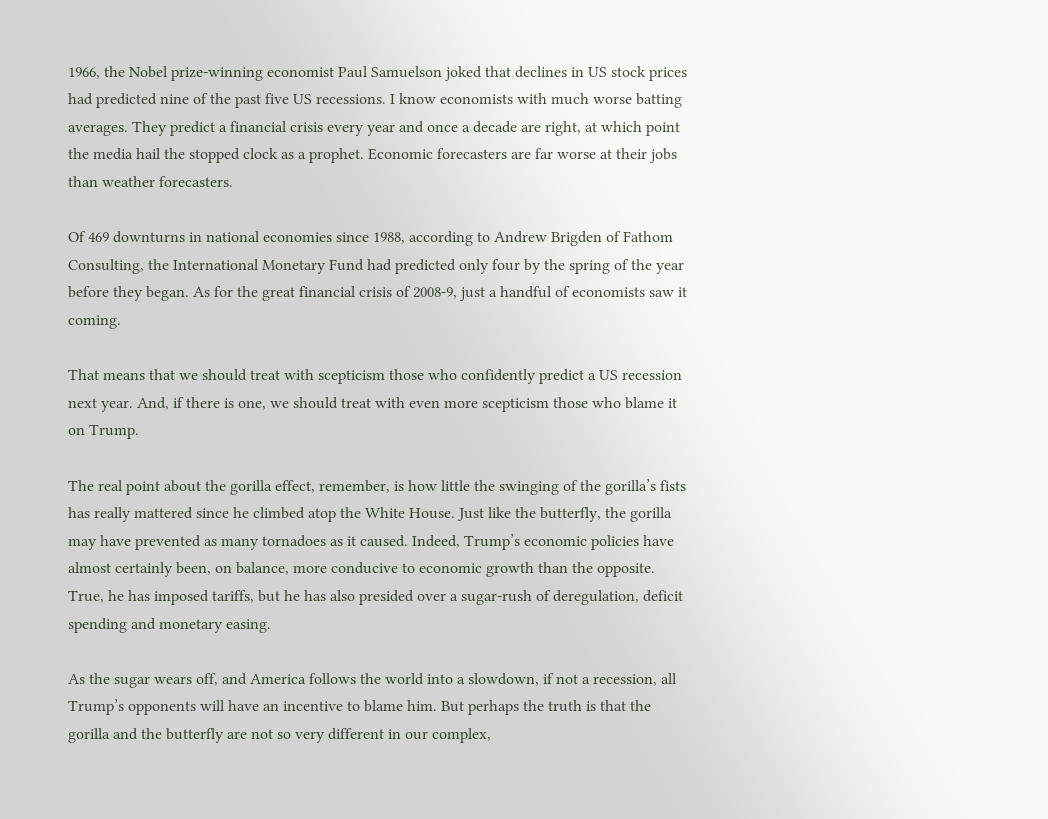1966, the Nobel prize-winning economist Paul Samuelson joked that declines in US stock prices had predicted nine of the past five US recessions. I know economists with much worse batting averages. They predict a financial crisis every year and once a decade are right, at which point the media hail the stopped clock as a prophet. Economic forecasters are far worse at their jobs than weather forecasters.

Of 469 downturns in national economies since 1988, according to Andrew Brigden of Fathom Consulting, the International Monetary Fund had predicted only four by the spring of the year before they began. As for the great financial crisis of 2008-9, just a handful of economists saw it coming.

That means that we should treat with scepticism those who confidently predict a US recession next year. And, if there is one, we should treat with even more scepticism those who blame it on Trump.

The real point about the gorilla effect, remember, is how little the swinging of the gorilla’s fists has really mattered since he climbed atop the White House. Just like the butterfly, the gorilla may have prevented as many tornadoes as it caused. Indeed, Trump’s economic policies have almost certainly been, on balance, more conducive to economic growth than the opposite. True, he has imposed tariffs, but he has also presided over a sugar-rush of deregulation, deficit spending and monetary easing.

As the sugar wears off, and America follows the world into a slowdown, if not a recession, all Trump’s opponents will have an incentive to blame him. But perhaps the truth is that the gorilla and the butterfly are not so very different in our complex,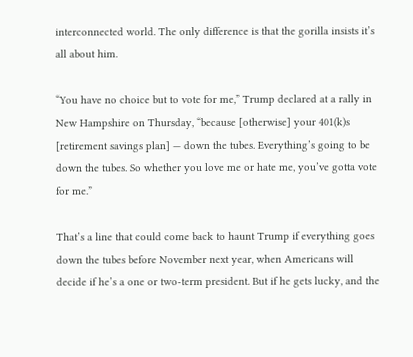interconnected world. The only difference is that the gorilla insists it’s all about him.

“You have no choice but to vote for me,” Trump declared at a rally in New Hampshire on Thursday, “because [otherwise] your 401(k)s [retirement savings plan] — down the tubes. Everything’s going to be down the tubes. So whether you love me or hate me, you’ve gotta vote for me.”

That’s a line that could come back to haunt Trump if everything goes down the tubes before November next year, when Americans will decide if he’s a one or two-term president. But if he gets lucky, and the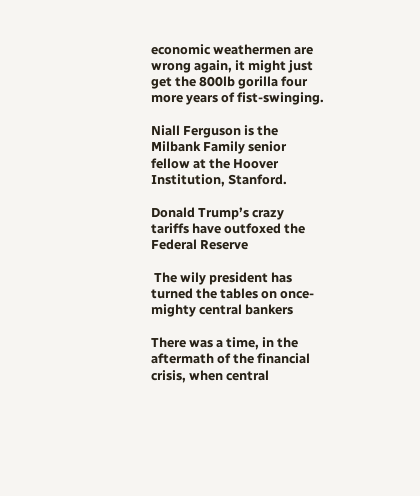economic weathermen are wrong again, it might just get the 800lb gorilla four more years of fist-swinging.

Niall Ferguson is the Milbank Family senior fellow at the Hoover Institution, Stanford.

Donald Trump’s crazy tariffs have outfoxed the Federal Reserve

 The wily president has turned the tables on once-mighty central bankers

There was a time, in the aftermath of the financial crisis, when central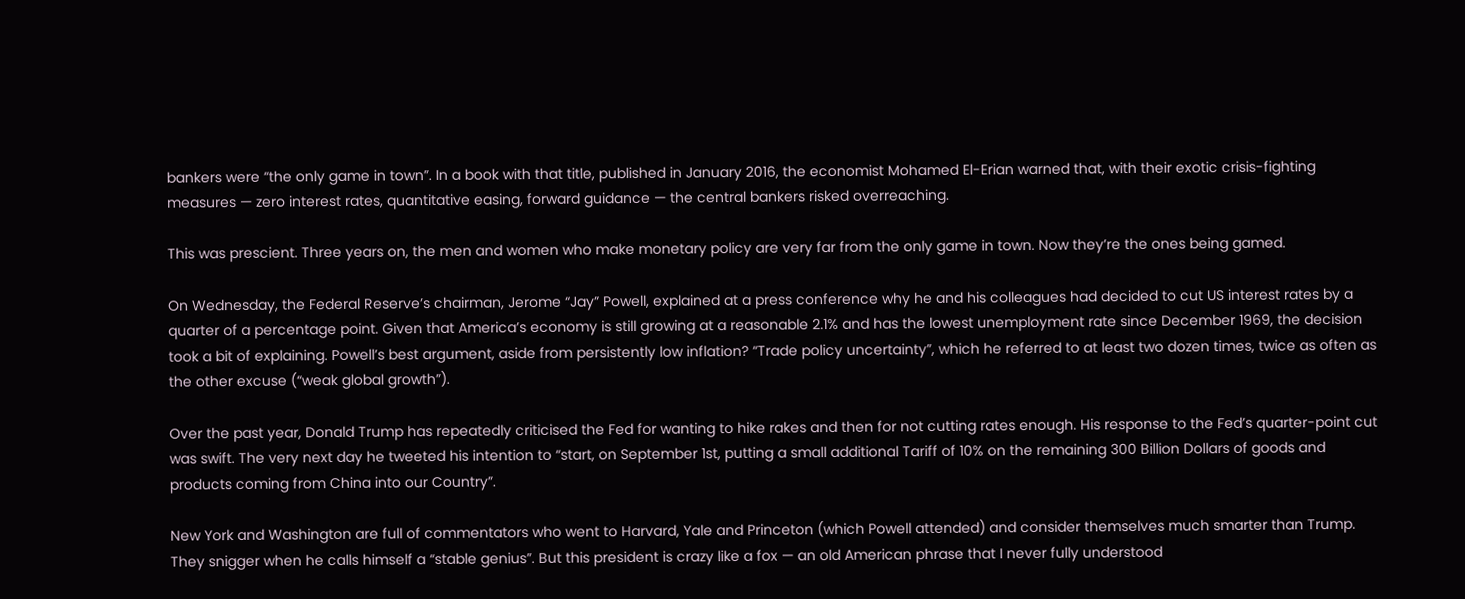bankers were “the only game in town”. In a book with that title, published in January 2016, the economist Mohamed El-Erian warned that, with their exotic crisis-fighting measures — zero interest rates, quantitative easing, forward guidance — the central bankers risked overreaching.

This was prescient. Three years on, the men and women who make monetary policy are very far from the only game in town. Now they’re the ones being gamed.

On Wednesday, the Federal Reserve’s chairman, Jerome “Jay” Powell, explained at a press conference why he and his colleagues had decided to cut US interest rates by a quarter of a percentage point. Given that America’s economy is still growing at a reasonable 2.1% and has the lowest unemployment rate since December 1969, the decision took a bit of explaining. Powell’s best argument, aside from persistently low inflation? “Trade policy uncertainty”, which he referred to at least two dozen times, twice as often as the other excuse (“weak global growth”).

Over the past year, Donald Trump has repeatedly criticised the Fed for wanting to hike rakes and then for not cutting rates enough. His response to the Fed’s quarter-point cut was swift. The very next day he tweeted his intention to “start, on September 1st, putting a small additional Tariff of 10% on the remaining 300 Billion Dollars of goods and products coming from China into our Country”.

New York and Washington are full of commentators who went to Harvard, Yale and Princeton (which Powell attended) and consider themselves much smarter than Trump. They snigger when he calls himself a “stable genius”. But this president is crazy like a fox — an old American phrase that I never fully understood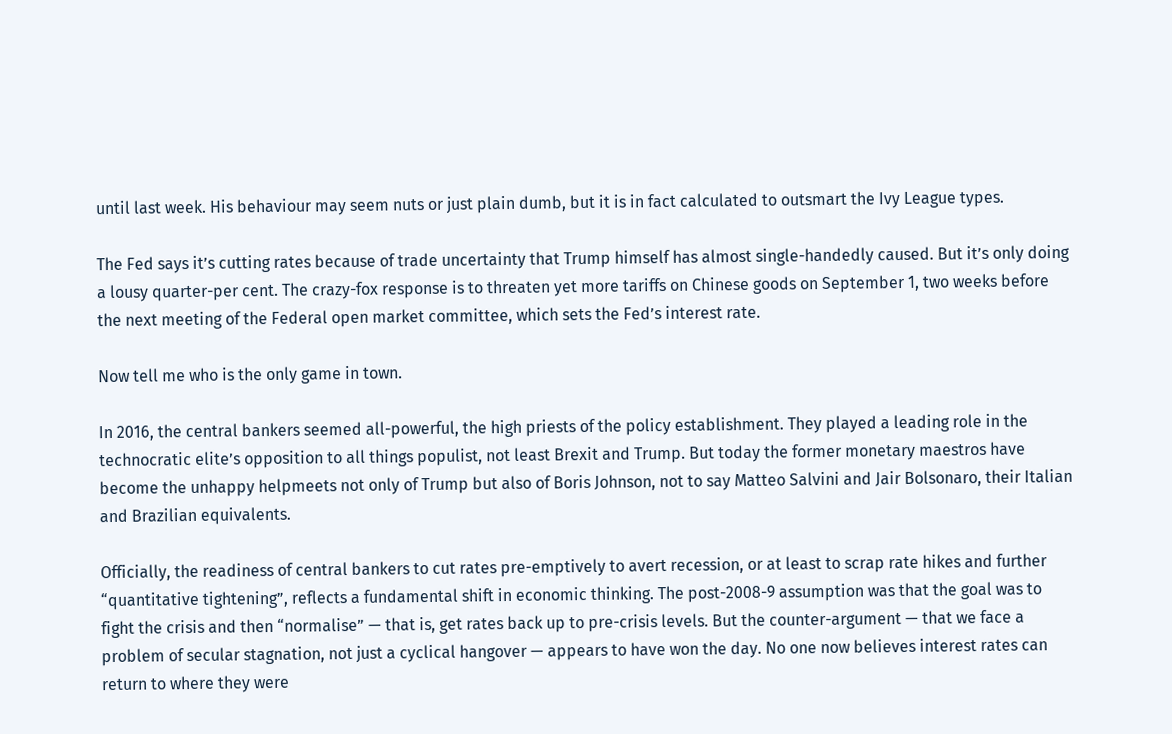until last week. His behaviour may seem nuts or just plain dumb, but it is in fact calculated to outsmart the Ivy League types.

The Fed says it’s cutting rates because of trade uncertainty that Trump himself has almost single-handedly caused. But it’s only doing a lousy quarter-per cent. The crazy-fox response is to threaten yet more tariffs on Chinese goods on September 1, two weeks before the next meeting of the Federal open market committee, which sets the Fed’s interest rate.

Now tell me who is the only game in town.

In 2016, the central bankers seemed all-powerful, the high priests of the policy establishment. They played a leading role in the technocratic elite’s opposition to all things populist, not least Brexit and Trump. But today the former monetary maestros have become the unhappy helpmeets not only of Trump but also of Boris Johnson, not to say Matteo Salvini and Jair Bolsonaro, their Italian and Brazilian equivalents.

Officially, the readiness of central bankers to cut rates pre-emptively to avert recession, or at least to scrap rate hikes and further “quantitative tightening”, reflects a fundamental shift in economic thinking. The post-2008-9 assumption was that the goal was to fight the crisis and then “normalise” — that is, get rates back up to pre-crisis levels. But the counter-argument — that we face a problem of secular stagnation, not just a cyclical hangover — appears to have won the day. No one now believes interest rates can return to where they were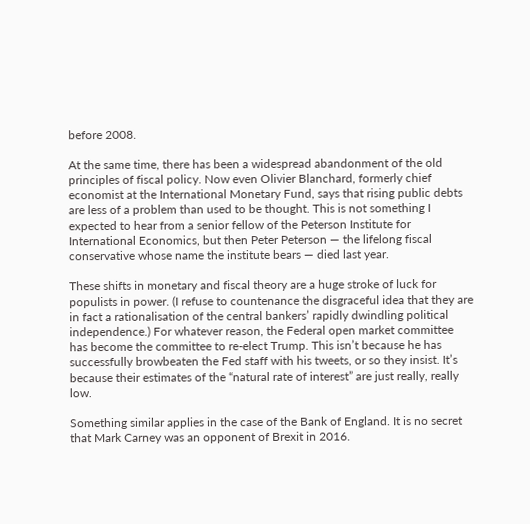before 2008.

At the same time, there has been a widespread abandonment of the old principles of fiscal policy. Now even Olivier Blanchard, formerly chief economist at the International Monetary Fund, says that rising public debts are less of a problem than used to be thought. This is not something I expected to hear from a senior fellow of the Peterson Institute for International Economics, but then Peter Peterson — the lifelong fiscal conservative whose name the institute bears — died last year.

These shifts in monetary and fiscal theory are a huge stroke of luck for populists in power. (I refuse to countenance the disgraceful idea that they are in fact a rationalisation of the central bankers’ rapidly dwindling political independence.) For whatever reason, the Federal open market committee has become the committee to re-elect Trump. This isn’t because he has successfully browbeaten the Fed staff with his tweets, or so they insist. It’s because their estimates of the “natural rate of interest” are just really, really low.

Something similar applies in the case of the Bank of England. It is no secret that Mark Carney was an opponent of Brexit in 2016.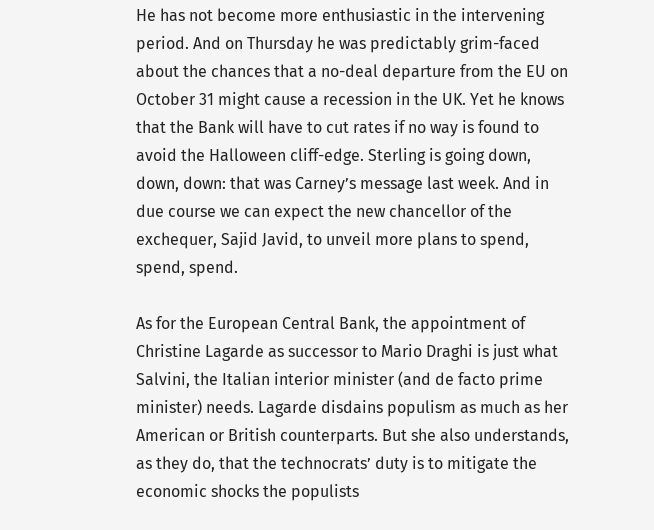He has not become more enthusiastic in the intervening period. And on Thursday he was predictably grim-faced about the chances that a no-deal departure from the EU on October 31 might cause a recession in the UK. Yet he knows that the Bank will have to cut rates if no way is found to avoid the Halloween cliff-edge. Sterling is going down, down, down: that was Carney’s message last week. And in due course we can expect the new chancellor of the exchequer, Sajid Javid, to unveil more plans to spend, spend, spend.

As for the European Central Bank, the appointment of Christine Lagarde as successor to Mario Draghi is just what Salvini, the Italian interior minister (and de facto prime minister) needs. Lagarde disdains populism as much as her American or British counterparts. But she also understands, as they do, that the technocrats’ duty is to mitigate the economic shocks the populists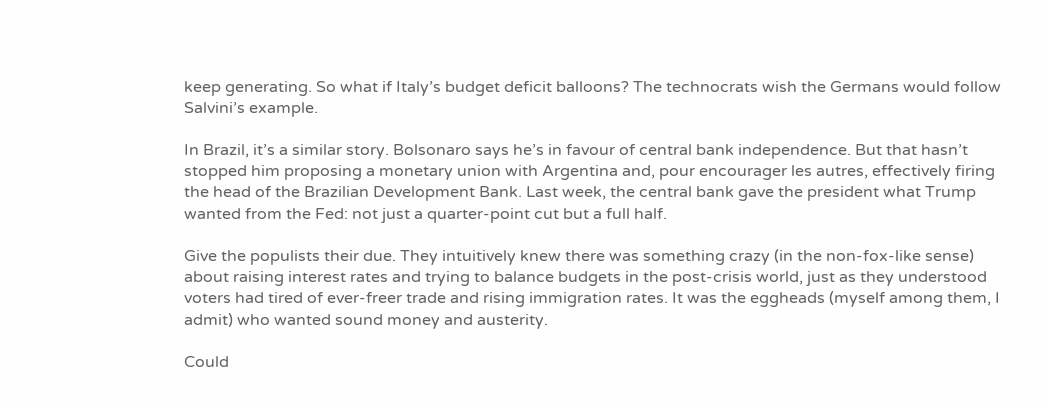keep generating. So what if Italy’s budget deficit balloons? The technocrats wish the Germans would follow Salvini’s example.

In Brazil, it’s a similar story. Bolsonaro says he’s in favour of central bank independence. But that hasn’t stopped him proposing a monetary union with Argentina and, pour encourager les autres, effectively firing the head of the Brazilian Development Bank. Last week, the central bank gave the president what Trump wanted from the Fed: not just a quarter-point cut but a full half.

Give the populists their due. They intuitively knew there was something crazy (in the non-fox-like sense) about raising interest rates and trying to balance budgets in the post-crisis world, just as they understood voters had tired of ever-freer trade and rising immigration rates. It was the eggheads (myself among them, I admit) who wanted sound money and austerity.

Could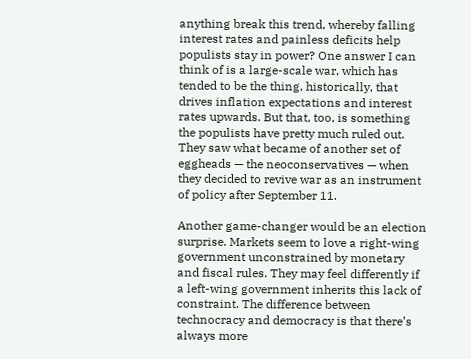anything break this trend, whereby falling interest rates and painless deficits help populists stay in power? One answer I can think of is a large-scale war, which has tended to be the thing, historically, that drives inflation expectations and interest rates upwards. But that, too, is something the populists have pretty much ruled out. They saw what became of another set of eggheads — the neoconservatives — when they decided to revive war as an instrument of policy after September 11.

Another game-changer would be an election surprise. Markets seem to love a right-wing government unconstrained by monetary and fiscal rules. They may feel differently if a left-wing government inherits this lack of constraint. The difference between technocracy and democracy is that there’s always more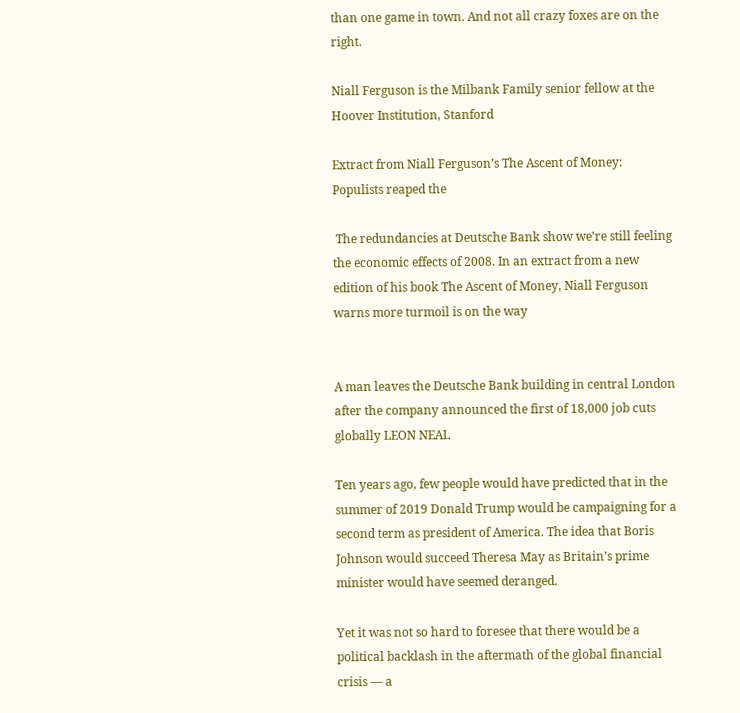than one game in town. And not all crazy foxes are on the right.

Niall Ferguson is the Milbank Family senior fellow at the Hoover Institution, Stanford

Extract from Niall Ferguson’s The Ascent of Money: Populists reaped the

 The redundancies at Deutsche Bank show we’re still feeling the economic effects of 2008. In an extract from a new edition of his book The Ascent of Money, Niall Ferguson warns more turmoil is on the way


A man leaves the Deutsche Bank building in central London after the company announced the first of 18,000 job cuts globally LEON NEAL

Ten years ago, few people would have predicted that in the summer of 2019 Donald Trump would be campaigning for a second term as president of America. The idea that Boris Johnson would succeed Theresa May as Britain’s prime minister would have seemed deranged.

Yet it was not so hard to foresee that there would be a political backlash in the aftermath of the global financial crisis — a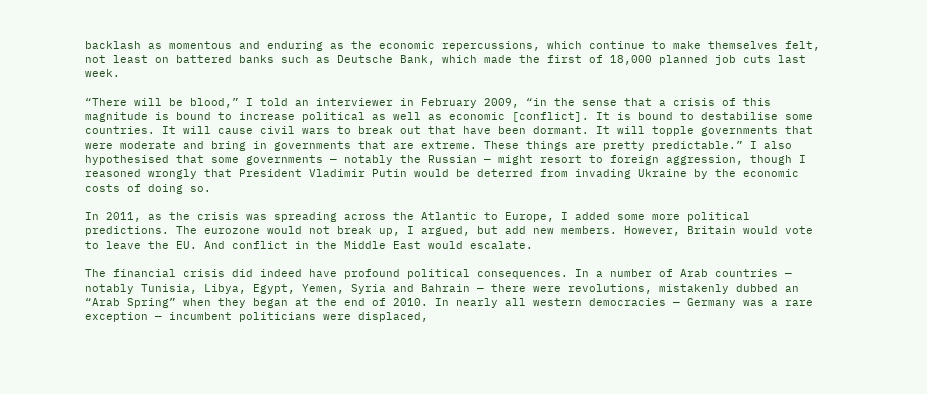backlash as momentous and enduring as the economic repercussions, which continue to make themselves felt, not least on battered banks such as Deutsche Bank, which made the first of 18,000 planned job cuts last week.

“There will be blood,” I told an interviewer in February 2009, “in the sense that a crisis of this magnitude is bound to increase political as well as economic [conflict]. It is bound to destabilise some countries. It will cause civil wars to break out that have been dormant. It will topple governments that were moderate and bring in governments that are extreme. These things are pretty predictable.” I also hypothesised that some governments — notably the Russian — might resort to foreign aggression, though I reasoned wrongly that President Vladimir Putin would be deterred from invading Ukraine by the economic costs of doing so.

In 2011, as the crisis was spreading across the Atlantic to Europe, I added some more political predictions. The eurozone would not break up, I argued, but add new members. However, Britain would vote to leave the EU. And conflict in the Middle East would escalate.

The financial crisis did indeed have profound political consequences. In a number of Arab countries — notably Tunisia, Libya, Egypt, Yemen, Syria and Bahrain — there were revolutions, mistakenly dubbed an “Arab Spring” when they began at the end of 2010. In nearly all western democracies — Germany was a rare exception — incumbent politicians were displaced,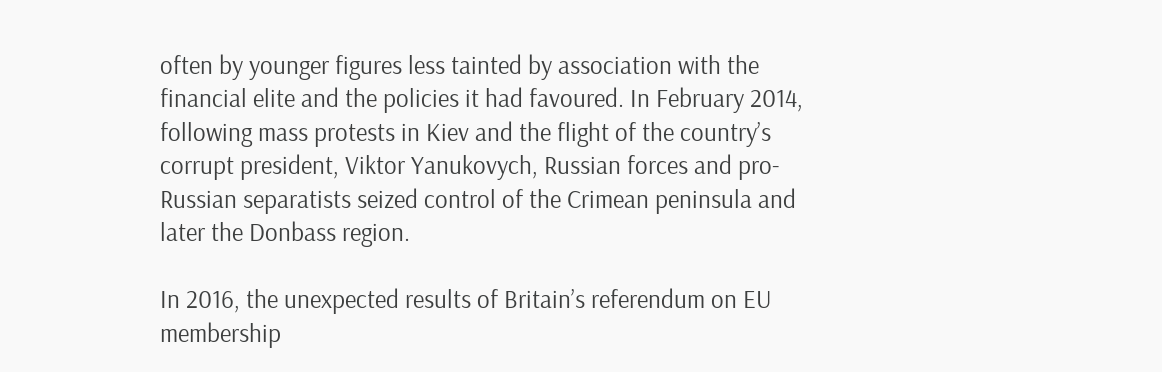often by younger figures less tainted by association with the financial elite and the policies it had favoured. In February 2014, following mass protests in Kiev and the flight of the country’s corrupt president, Viktor Yanukovych, Russian forces and pro-Russian separatists seized control of the Crimean peninsula and later the Donbass region.

In 2016, the unexpected results of Britain’s referendum on EU membership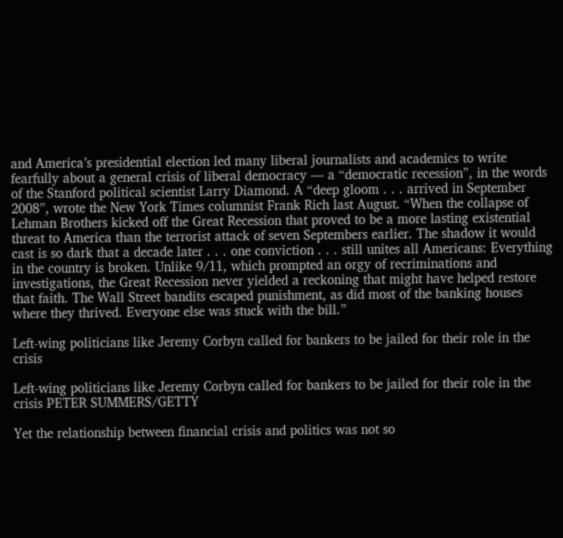and America’s presidential election led many liberal journalists and academics to write fearfully about a general crisis of liberal democracy — a “democratic recession”, in the words of the Stanford political scientist Larry Diamond. A “deep gloom . . . arrived in September 2008”, wrote the New York Times columnist Frank Rich last August. “When the collapse of Lehman Brothers kicked off the Great Recession that proved to be a more lasting existential threat to America than the terrorist attack of seven Septembers earlier. The shadow it would cast is so dark that a decade later . . . one conviction . . . still unites all Americans: Everything in the country is broken. Unlike 9/11, which prompted an orgy of recriminations and investigations, the Great Recession never yielded a reckoning that might have helped restore that faith. The Wall Street bandits escaped punishment, as did most of the banking houses where they thrived. Everyone else was stuck with the bill.”

Left-wing politicians like Jeremy Corbyn called for bankers to be jailed for their role in the crisis

Left-wing politicians like Jeremy Corbyn called for bankers to be jailed for their role in the crisis PETER SUMMERS/GETTY

Yet the relationship between financial crisis and politics was not so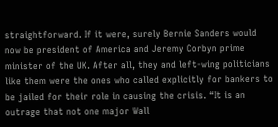straightforward. If it were, surely Bernie Sanders would now be president of America and Jeremy Corbyn prime minister of the UK. After all, they and left-wing politicians like them were the ones who called explicitly for bankers to be jailed for their role in causing the crisis. “It is an outrage that not one major Wall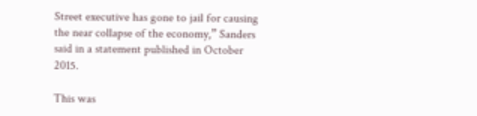Street executive has gone to jail for causing the near collapse of the economy,” Sanders said in a statement published in October 2015.

This was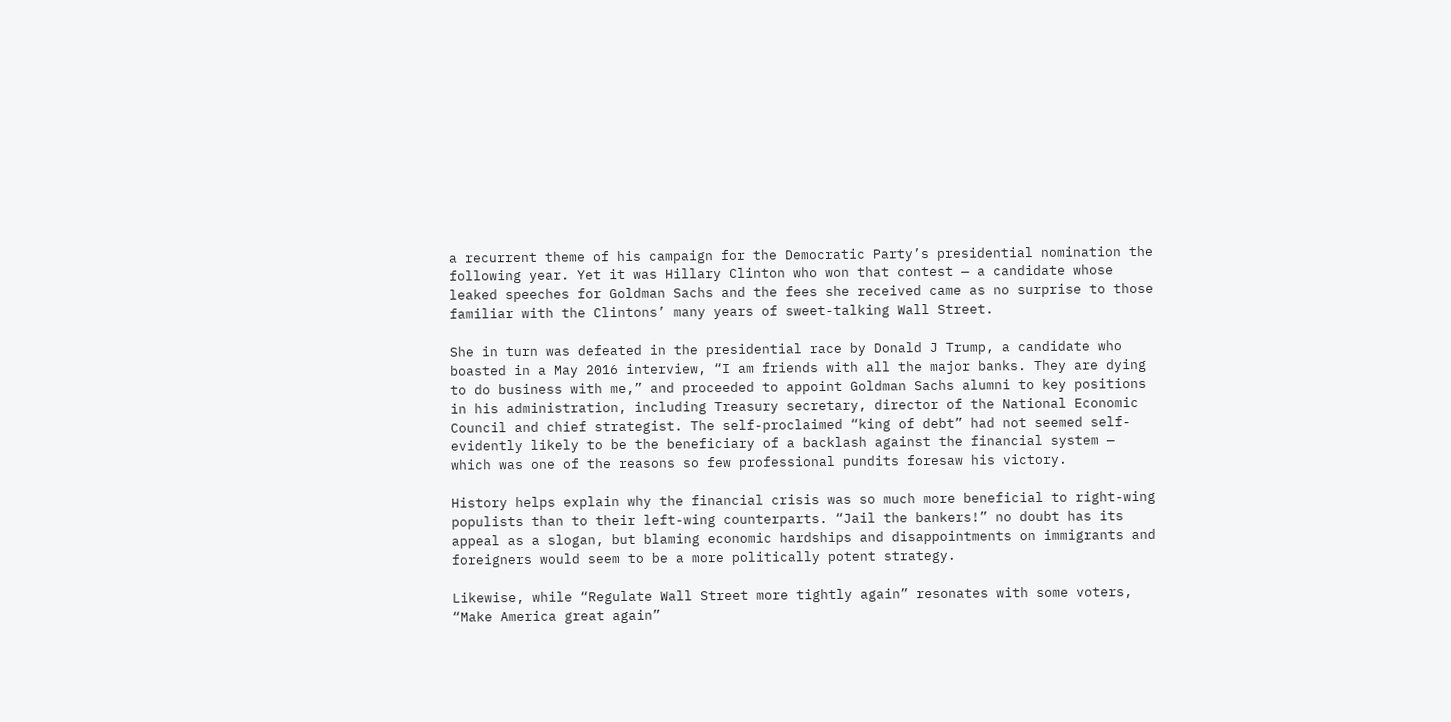a recurrent theme of his campaign for the Democratic Party’s presidential nomination the following year. Yet it was Hillary Clinton who won that contest — a candidate whose leaked speeches for Goldman Sachs and the fees she received came as no surprise to those familiar with the Clintons’ many years of sweet-talking Wall Street.

She in turn was defeated in the presidential race by Donald J Trump, a candidate who boasted in a May 2016 interview, “I am friends with all the major banks. They are dying to do business with me,” and proceeded to appoint Goldman Sachs alumni to key positions in his administration, including Treasury secretary, director of the National Economic Council and chief strategist. The self-proclaimed “king of debt” had not seemed self-evidently likely to be the beneficiary of a backlash against the financial system — which was one of the reasons so few professional pundits foresaw his victory.

History helps explain why the financial crisis was so much more beneficial to right-wing populists than to their left-wing counterparts. “Jail the bankers!” no doubt has its appeal as a slogan, but blaming economic hardships and disappointments on immigrants and foreigners would seem to be a more politically potent strategy.

Likewise, while “Regulate Wall Street more tightly again” resonates with some voters, “Make America great again”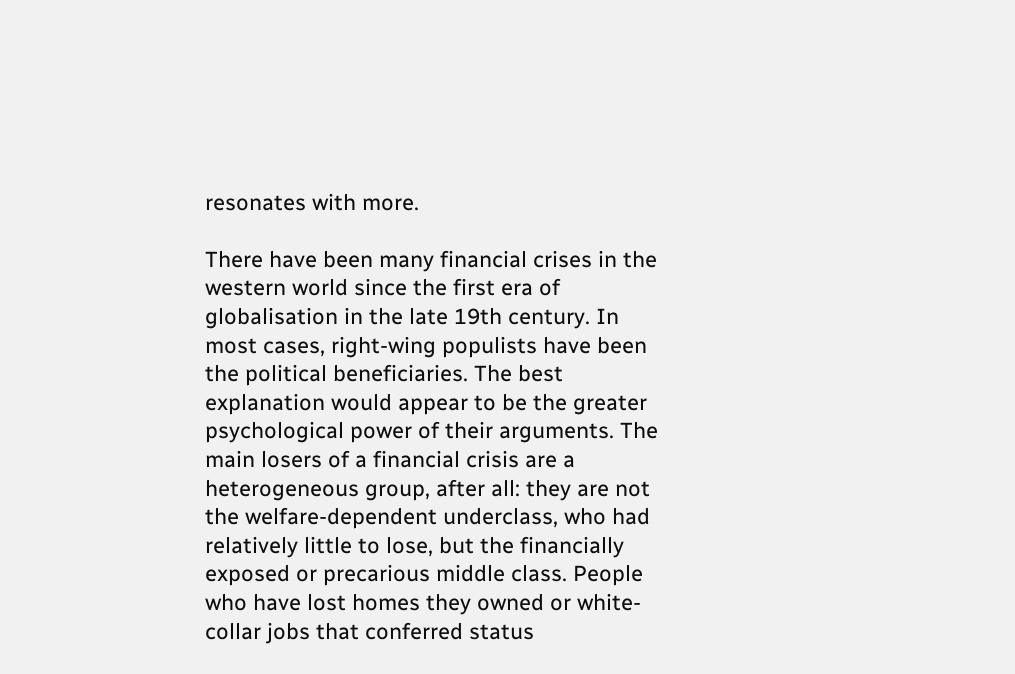resonates with more.

There have been many financial crises in the western world since the first era of globalisation in the late 19th century. In most cases, right-wing populists have been the political beneficiaries. The best explanation would appear to be the greater psychological power of their arguments. The main losers of a financial crisis are a heterogeneous group, after all: they are not the welfare-dependent underclass, who had relatively little to lose, but the financially exposed or precarious middle class. People who have lost homes they owned or white-collar jobs that conferred status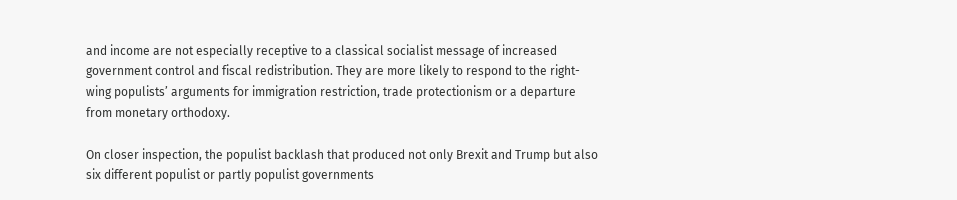and income are not especially receptive to a classical socialist message of increased government control and fiscal redistribution. They are more likely to respond to the right-wing populists’ arguments for immigration restriction, trade protectionism or a departure from monetary orthodoxy.

On closer inspection, the populist backlash that produced not only Brexit and Trump but also six different populist or partly populist governments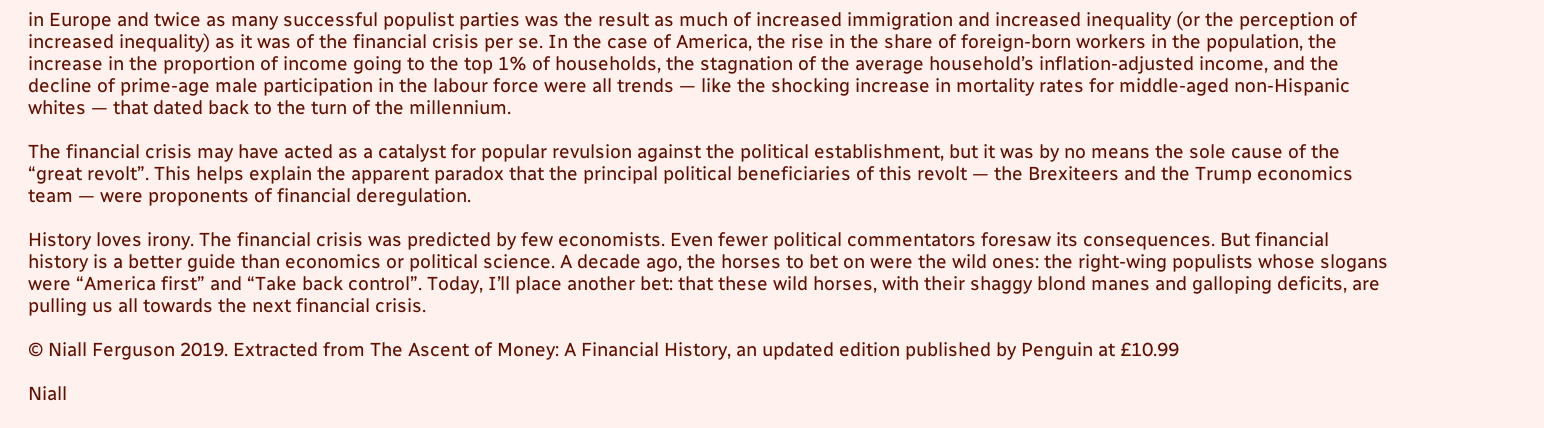in Europe and twice as many successful populist parties was the result as much of increased immigration and increased inequality (or the perception of increased inequality) as it was of the financial crisis per se. In the case of America, the rise in the share of foreign-born workers in the population, the increase in the proportion of income going to the top 1% of households, the stagnation of the average household’s inflation-adjusted income, and the decline of prime-age male participation in the labour force were all trends — like the shocking increase in mortality rates for middle-aged non-Hispanic whites — that dated back to the turn of the millennium.

The financial crisis may have acted as a catalyst for popular revulsion against the political establishment, but it was by no means the sole cause of the “great revolt”. This helps explain the apparent paradox that the principal political beneficiaries of this revolt — the Brexiteers and the Trump economics team — were proponents of financial deregulation.

History loves irony. The financial crisis was predicted by few economists. Even fewer political commentators foresaw its consequences. But financial history is a better guide than economics or political science. A decade ago, the horses to bet on were the wild ones: the right-wing populists whose slogans were “America first” and “Take back control”. Today, I’ll place another bet: that these wild horses, with their shaggy blond manes and galloping deficits, are pulling us all towards the next financial crisis.

© Niall Ferguson 2019. Extracted from The Ascent of Money: A Financial History, an updated edition published by Penguin at £10.99

Niall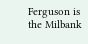Ferguson is the Milbank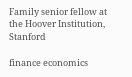Family senior fellow at the Hoover Institution, Stanford

finance economics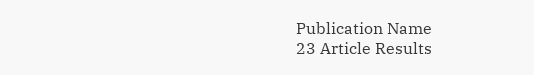Publication Name
23 Article Results